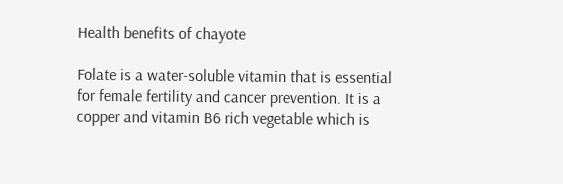Health benefits of chayote

Folate is a water-soluble vitamin that is essential for female fertility and cancer prevention. It is a copper and vitamin B6 rich vegetable which is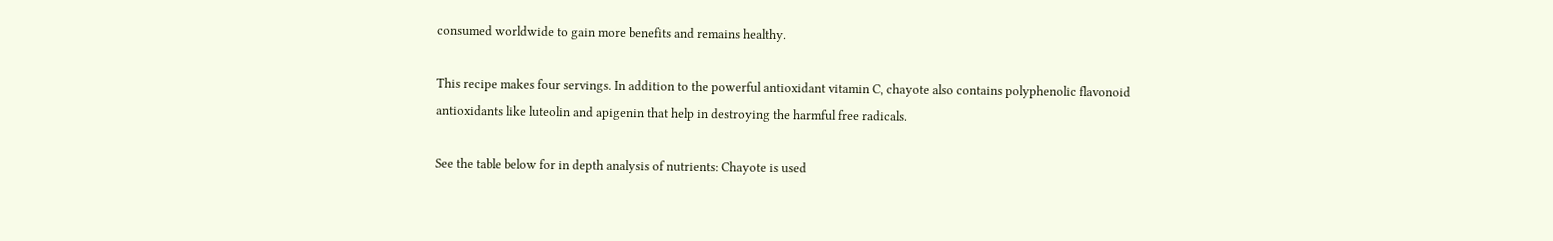consumed worldwide to gain more benefits and remains healthy.

This recipe makes four servings. In addition to the powerful antioxidant vitamin C, chayote also contains polyphenolic flavonoid antioxidants like luteolin and apigenin that help in destroying the harmful free radicals.

See the table below for in depth analysis of nutrients: Chayote is used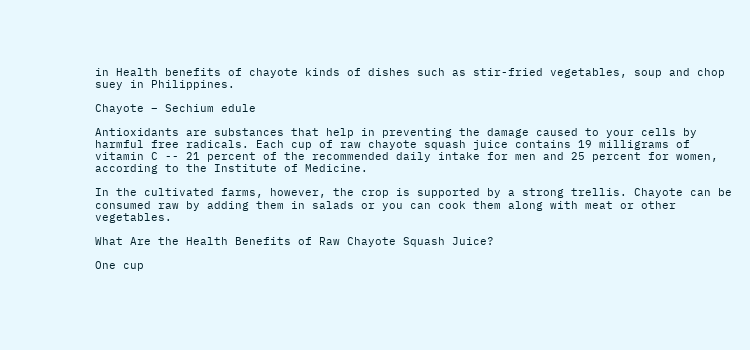in Health benefits of chayote kinds of dishes such as stir-fried vegetables, soup and chop suey in Philippines.

Chayote – Sechium edule

Antioxidants are substances that help in preventing the damage caused to your cells by harmful free radicals. Each cup of raw chayote squash juice contains 19 milligrams of vitamin C -- 21 percent of the recommended daily intake for men and 25 percent for women, according to the Institute of Medicine.

In the cultivated farms, however, the crop is supported by a strong trellis. Chayote can be consumed raw by adding them in salads or you can cook them along with meat or other vegetables.

What Are the Health Benefits of Raw Chayote Squash Juice?

One cup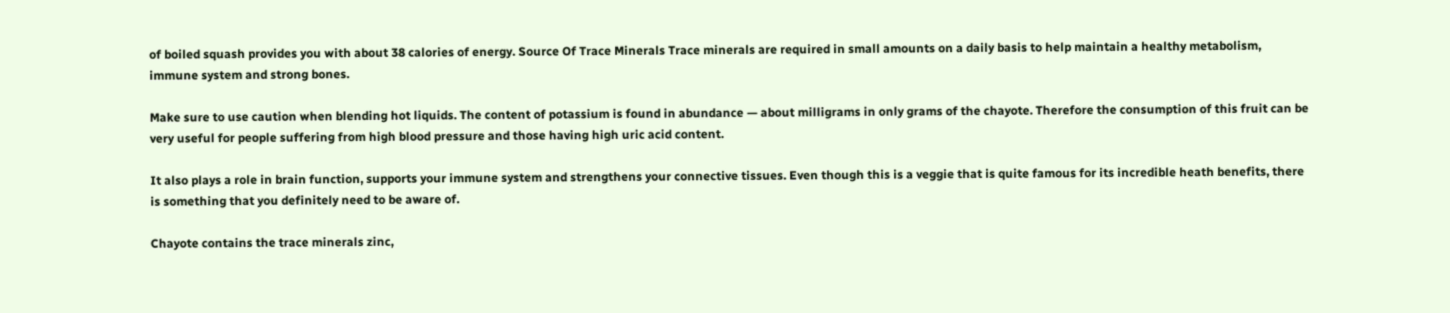of boiled squash provides you with about 38 calories of energy. Source Of Trace Minerals Trace minerals are required in small amounts on a daily basis to help maintain a healthy metabolism, immune system and strong bones.

Make sure to use caution when blending hot liquids. The content of potassium is found in abundance — about milligrams in only grams of the chayote. Therefore the consumption of this fruit can be very useful for people suffering from high blood pressure and those having high uric acid content.

It also plays a role in brain function, supports your immune system and strengthens your connective tissues. Even though this is a veggie that is quite famous for its incredible heath benefits, there is something that you definitely need to be aware of.

Chayote contains the trace minerals zinc,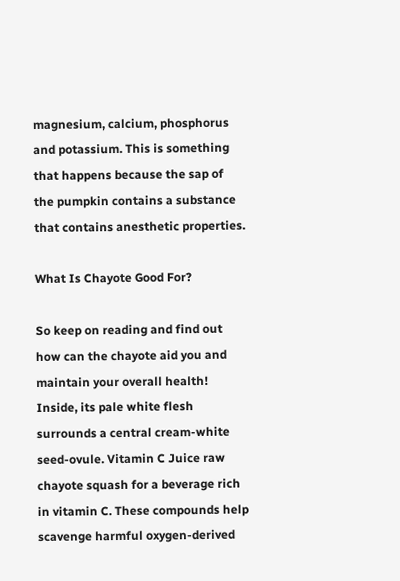magnesium, calcium, phosphorus and potassium. This is something that happens because the sap of the pumpkin contains a substance that contains anesthetic properties.

What Is Chayote Good For?

So keep on reading and find out how can the chayote aid you and maintain your overall health! Inside, its pale white flesh surrounds a central cream-white seed-ovule. Vitamin C Juice raw chayote squash for a beverage rich in vitamin C. These compounds help scavenge harmful oxygen-derived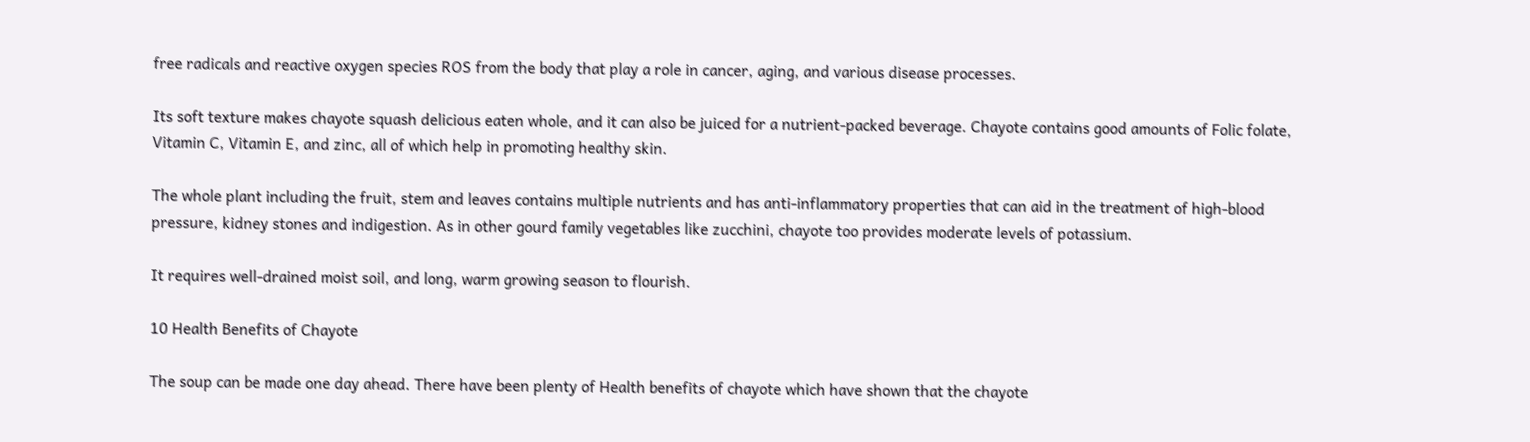free radicals and reactive oxygen species ROS from the body that play a role in cancer, aging, and various disease processes.

Its soft texture makes chayote squash delicious eaten whole, and it can also be juiced for a nutrient-packed beverage. Chayote contains good amounts of Folic folate, Vitamin C, Vitamin E, and zinc, all of which help in promoting healthy skin.

The whole plant including the fruit, stem and leaves contains multiple nutrients and has anti-inflammatory properties that can aid in the treatment of high-blood pressure, kidney stones and indigestion. As in other gourd family vegetables like zucchini, chayote too provides moderate levels of potassium.

It requires well-drained moist soil, and long, warm growing season to flourish.

10 Health Benefits of Chayote

The soup can be made one day ahead. There have been plenty of Health benefits of chayote which have shown that the chayote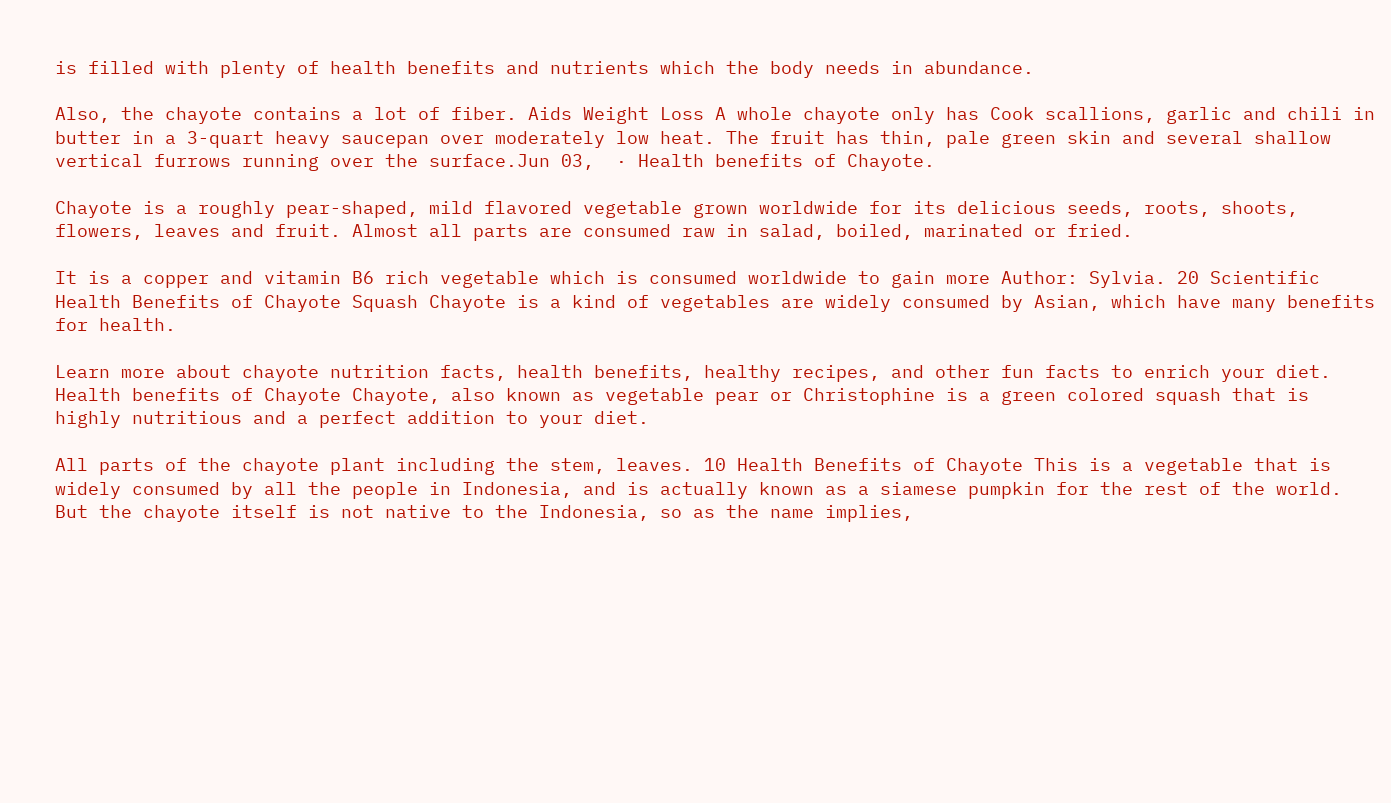is filled with plenty of health benefits and nutrients which the body needs in abundance.

Also, the chayote contains a lot of fiber. Aids Weight Loss A whole chayote only has Cook scallions, garlic and chili in butter in a 3-quart heavy saucepan over moderately low heat. The fruit has thin, pale green skin and several shallow vertical furrows running over the surface.Jun 03,  · Health benefits of Chayote.

Chayote is a roughly pear-shaped, mild flavored vegetable grown worldwide for its delicious seeds, roots, shoots, flowers, leaves and fruit. Almost all parts are consumed raw in salad, boiled, marinated or fried.

It is a copper and vitamin B6 rich vegetable which is consumed worldwide to gain more Author: Sylvia. 20 Scientific Health Benefits of Chayote Squash Chayote is a kind of vegetables are widely consumed by Asian, which have many benefits for health.

Learn more about chayote nutrition facts, health benefits, healthy recipes, and other fun facts to enrich your diet. Health benefits of Chayote Chayote, also known as vegetable pear or Christophine is a green colored squash that is highly nutritious and a perfect addition to your diet.

All parts of the chayote plant including the stem, leaves. 10 Health Benefits of Chayote This is a vegetable that is widely consumed by all the people in Indonesia, and is actually known as a siamese pumpkin for the rest of the world. But the chayote itself is not native to the Indonesia, so as the name implies,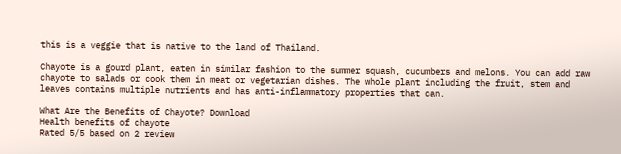this is a veggie that is native to the land of Thailand.

Chayote is a gourd plant, eaten in similar fashion to the summer squash, cucumbers and melons. You can add raw chayote to salads or cook them in meat or vegetarian dishes. The whole plant including the fruit, stem and leaves contains multiple nutrients and has anti-inflammatory properties that can.

What Are the Benefits of Chayote? Download
Health benefits of chayote
Rated 5/5 based on 2 review